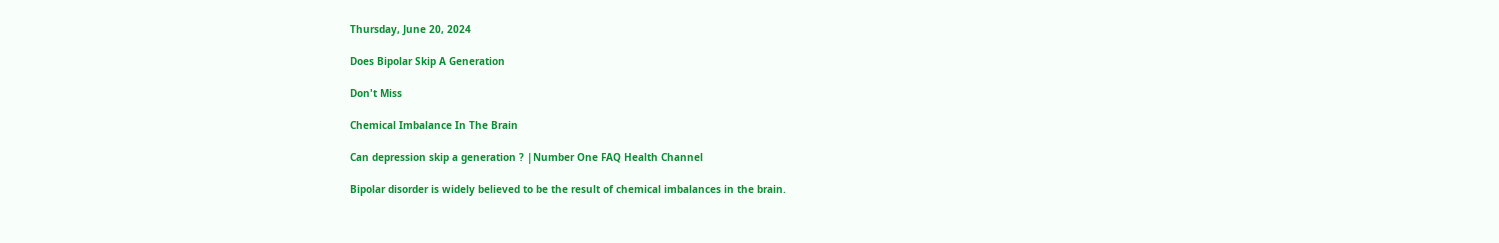Thursday, June 20, 2024

Does Bipolar Skip A Generation

Don't Miss

Chemical Imbalance In The Brain

Can depression skip a generation ? |Number One FAQ Health Channel

Bipolar disorder is widely believed to be the result of chemical imbalances in the brain.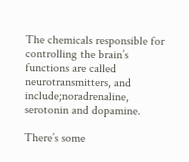The chemicals responsible for controlling the brain’s functions are called neurotransmitters, and include;noradrenaline, serotonin and dopamine.

There’s some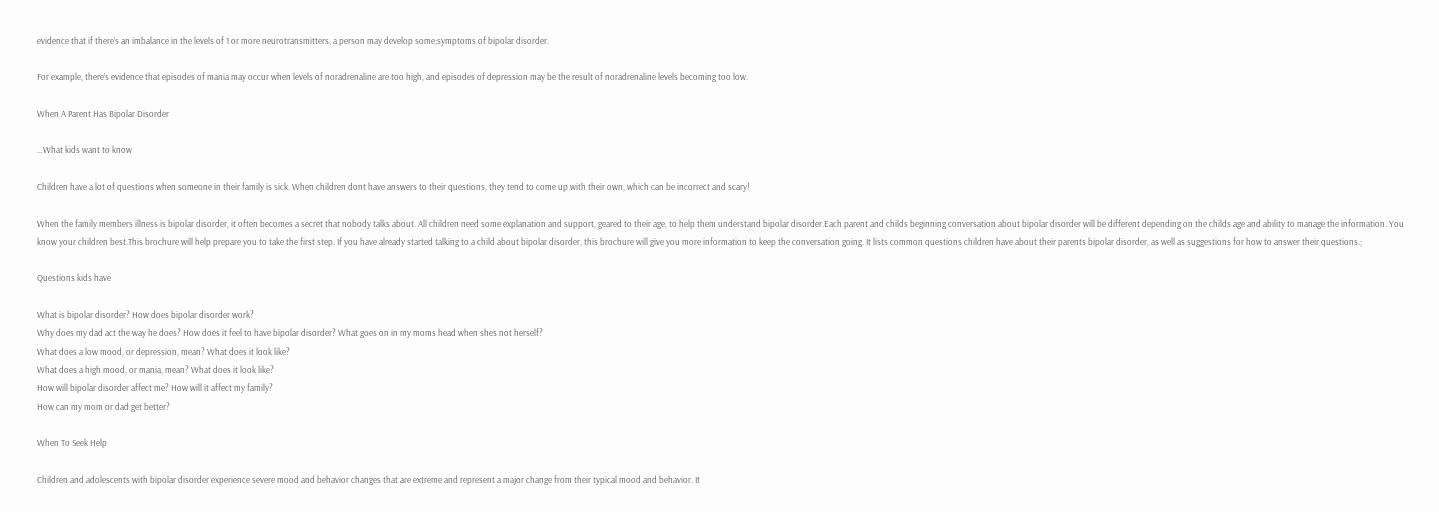evidence that if there’s an imbalance in the levels of 1 or more neurotransmitters, a person may develop some;symptoms of bipolar disorder.

For example, there’s evidence that episodes of mania may occur when levels of noradrenaline are too high, and episodes of depression may be the result of noradrenaline levels becoming too low.

When A Parent Has Bipolar Disorder

…What kids want to know

Children have a lot of questions when someone in their family is sick. When children dont have answers to their questions, they tend to come up with their own, which can be incorrect and scary!

When the family members illness is bipolar disorder, it often becomes a secret that nobody talks about. All children need some explanation and support, geared to their age, to help them understand bipolar disorder.Each parent and childs beginning conversation about bipolar disorder will be different depending on the childs age and ability to manage the information. You know your children best.This brochure will help prepare you to take the first step. If you have already started talking to a child about bipolar disorder, this brochure will give you more information to keep the conversation going. It lists common questions children have about their parents bipolar disorder, as well as suggestions for how to answer their questions.;

Questions kids have

What is bipolar disorder? How does bipolar disorder work?
Why does my dad act the way he does? How does it feel to have bipolar disorder? What goes on in my moms head when shes not herself?
What does a low mood, or depression, mean? What does it look like?
What does a high mood, or mania, mean? What does it look like?
How will bipolar disorder affect me? How will it affect my family?
How can my mom or dad get better?

When To Seek Help

Children and adolescents with bipolar disorder experience severe mood and behavior changes that are extreme and represent a major change from their typical mood and behavior. It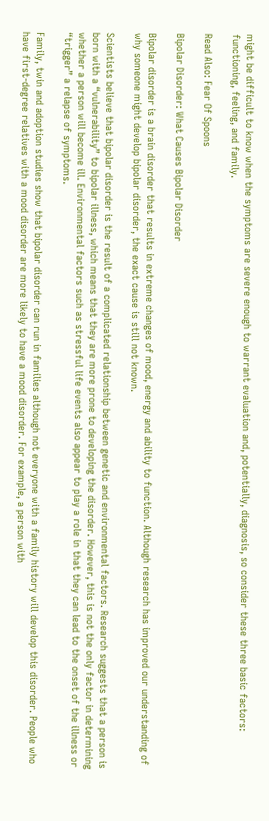might be difficult to know when the symptoms are severe enough to warrant evaluation and, potentially, diagnosis, so consider these three basic factors: functioning, feeling, and family.

Read Also: Fear Of Spoons

Bipolar Disorder: What Causes Bipolar Disorder

Bipolar disorder is a brain disorder that results in extreme changes of mood, energy and ability to function. Although research has improved our understanding of why someone might develop bipolar disorder, the exact cause is still not known.

Scientists believe that bipolar disorder is the result of a complicated relationship between genetic and environmental factors. Research suggests that a person is born with a “vulnerability” to bipolar illness, which means that they are more prone to developing the disorder. However, this is not the only factor in determining whether a person will become ill. Environmental factors such as stressful life events also appear to play a role in that they can lead to the onset of the illness or “trigger” a relapse of symptoms.

Family, twin and adoption studies show that bipolar disorder can run in families although not everyone with a family history will develop this disorder. People who have first-degree relatives with a mood disorder are more likely to have a mood disorder. For example, a person with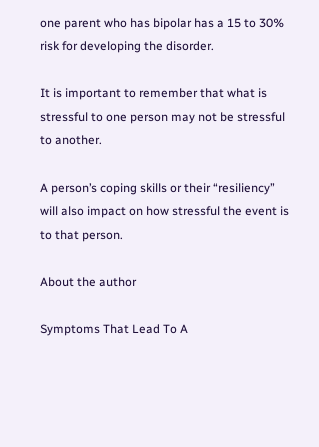one parent who has bipolar has a 15 to 30% risk for developing the disorder.

It is important to remember that what is stressful to one person may not be stressful to another.

A person’s coping skills or their “resiliency” will also impact on how stressful the event is to that person.

About the author

Symptoms That Lead To A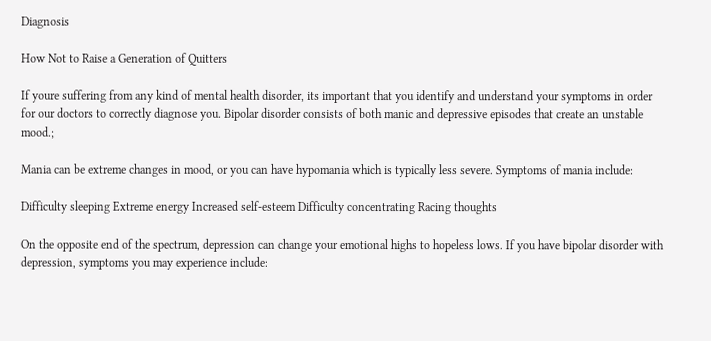Diagnosis

How Not to Raise a Generation of Quitters

If youre suffering from any kind of mental health disorder, its important that you identify and understand your symptoms in order for our doctors to correctly diagnose you. Bipolar disorder consists of both manic and depressive episodes that create an unstable mood.;

Mania can be extreme changes in mood, or you can have hypomania which is typically less severe. Symptoms of mania include:

Difficulty sleeping Extreme energy Increased self-esteem Difficulty concentrating Racing thoughts

On the opposite end of the spectrum, depression can change your emotional highs to hopeless lows. If you have bipolar disorder with depression, symptoms you may experience include: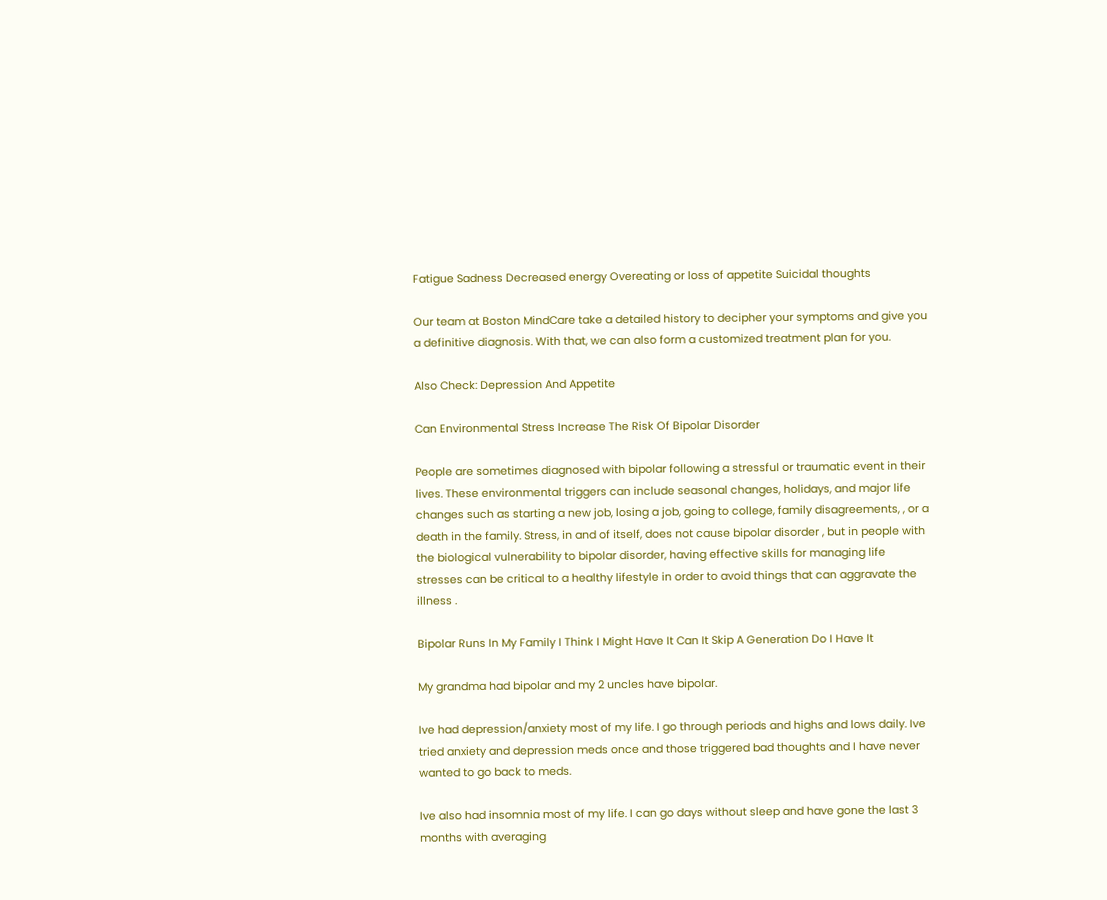Fatigue Sadness Decreased energy Overeating or loss of appetite Suicidal thoughts

Our team at Boston MindCare take a detailed history to decipher your symptoms and give you a definitive diagnosis. With that, we can also form a customized treatment plan for you.

Also Check: Depression And Appetite

Can Environmental Stress Increase The Risk Of Bipolar Disorder

People are sometimes diagnosed with bipolar following a stressful or traumatic event in their lives. These environmental triggers can include seasonal changes, holidays, and major life changes such as starting a new job, losing a job, going to college, family disagreements, , or a death in the family. Stress, in and of itself, does not cause bipolar disorder , but in people with the biological vulnerability to bipolar disorder, having effective skills for managing life stresses can be critical to a healthy lifestyle in order to avoid things that can aggravate the illness .

Bipolar Runs In My Family I Think I Might Have It Can It Skip A Generation Do I Have It

My grandma had bipolar and my 2 uncles have bipolar.

Ive had depression/anxiety most of my life. I go through periods and highs and lows daily. Ive tried anxiety and depression meds once and those triggered bad thoughts and I have never wanted to go back to meds.

Ive also had insomnia most of my life. I can go days without sleep and have gone the last 3 months with averaging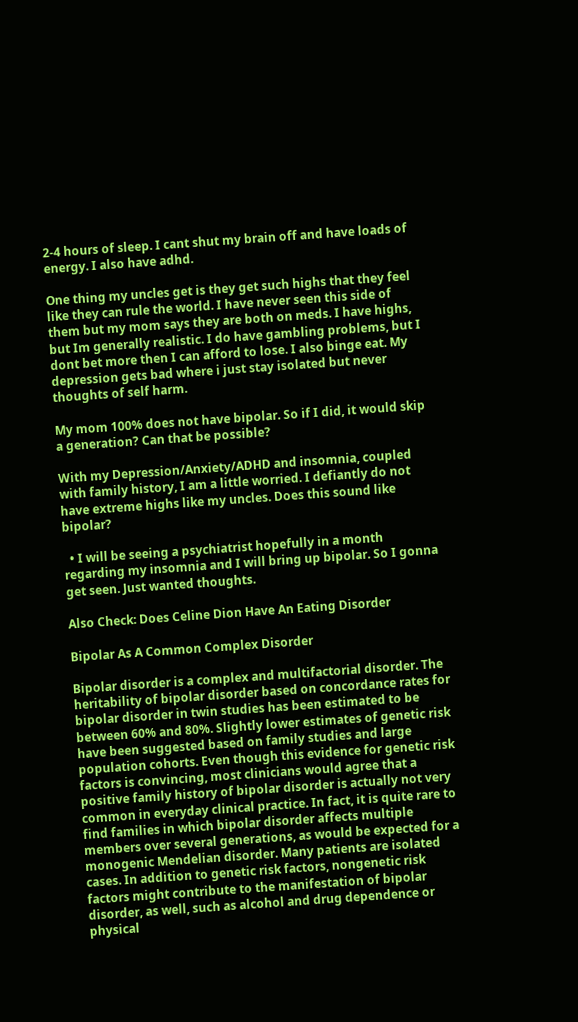2-4 hours of sleep. I cant shut my brain off and have loads of energy. I also have adhd.

One thing my uncles get is they get such highs that they feel like they can rule the world. I have never seen this side of them but my mom says they are both on meds. I have highs, but Im generally realistic. I do have gambling problems, but I dont bet more then I can afford to lose. I also binge eat. My depression gets bad where i just stay isolated but never thoughts of self harm.

My mom 100% does not have bipolar. So if I did, it would skip a generation? Can that be possible?

With my Depression/Anxiety/ADHD and insomnia, coupled with family history, I am a little worried. I defiantly do not have extreme highs like my uncles. Does this sound like bipolar?

  • I will be seeing a psychiatrist hopefully in a month regarding my insomnia and I will bring up bipolar. So I gonna get seen. Just wanted thoughts.

Also Check: Does Celine Dion Have An Eating Disorder

Bipolar As A Common Complex Disorder

Bipolar disorder is a complex and multifactorial disorder. The heritability of bipolar disorder based on concordance rates for bipolar disorder in twin studies has been estimated to be between 60% and 80%. Slightly lower estimates of genetic risk have been suggested based on family studies and large population cohorts. Even though this evidence for genetic risk factors is convincing, most clinicians would agree that a positive family history of bipolar disorder is actually not very common in everyday clinical practice. In fact, it is quite rare to find families in which bipolar disorder affects multiple members over several generations, as would be expected for a monogenic Mendelian disorder. Many patients are isolated cases. In addition to genetic risk factors, nongenetic risk factors might contribute to the manifestation of bipolar disorder, as well, such as alcohol and drug dependence or physical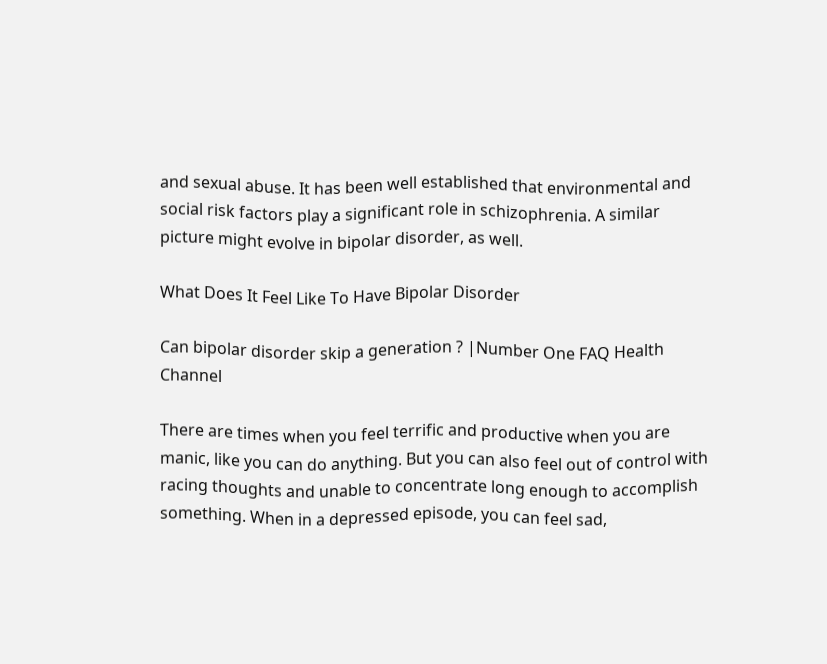and sexual abuse. It has been well established that environmental and social risk factors play a significant role in schizophrenia. A similar picture might evolve in bipolar disorder, as well.

What Does It Feel Like To Have Bipolar Disorder

Can bipolar disorder skip a generation ? |Number One FAQ Health Channel

There are times when you feel terrific and productive when you are manic, like you can do anything. But you can also feel out of control with racing thoughts and unable to concentrate long enough to accomplish something. When in a depressed episode, you can feel sad,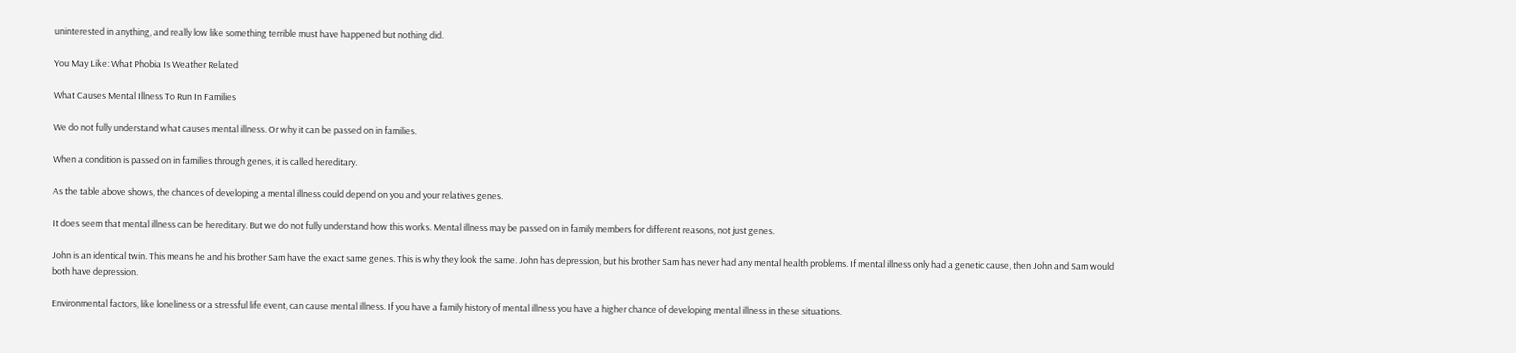uninterested in anything, and really low like something terrible must have happened but nothing did.

You May Like: What Phobia Is Weather Related

What Causes Mental Illness To Run In Families

We do not fully understand what causes mental illness. Or why it can be passed on in families.

When a condition is passed on in families through genes, it is called hereditary.

As the table above shows, the chances of developing a mental illness could depend on you and your relatives genes.

It does seem that mental illness can be hereditary. But we do not fully understand how this works. Mental illness may be passed on in family members for different reasons, not just genes.

John is an identical twin. This means he and his brother Sam have the exact same genes. This is why they look the same. John has depression, but his brother Sam has never had any mental health problems. If mental illness only had a genetic cause, then John and Sam would both have depression.

Environmental factors, like loneliness or a stressful life event, can cause mental illness. If you have a family history of mental illness you have a higher chance of developing mental illness in these situations.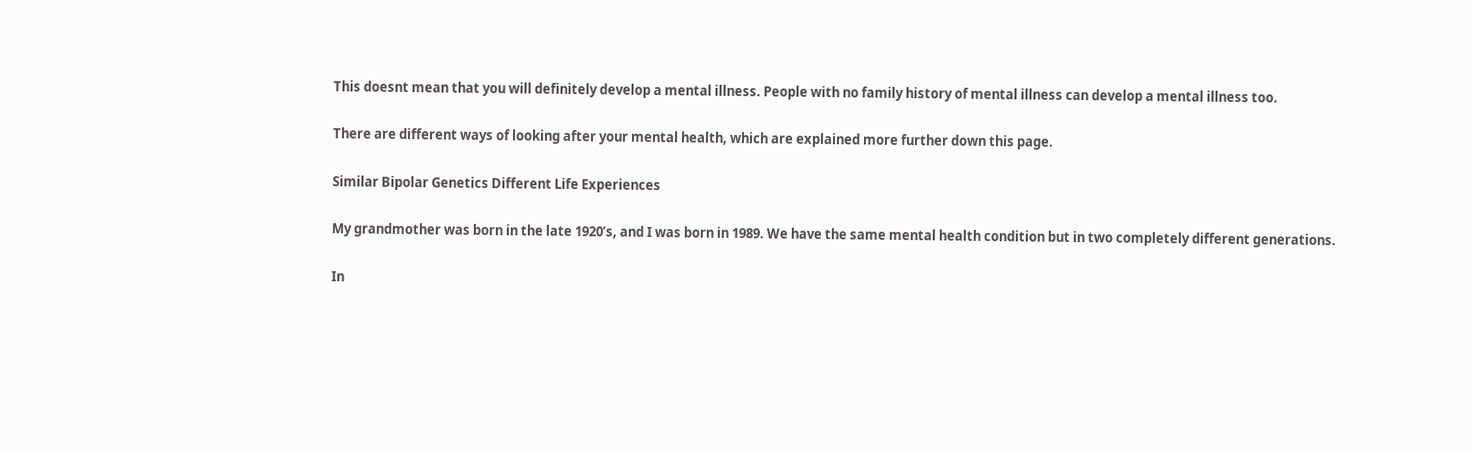This doesnt mean that you will definitely develop a mental illness. People with no family history of mental illness can develop a mental illness too.

There are different ways of looking after your mental health, which are explained more further down this page.

Similar Bipolar Genetics Different Life Experiences

My grandmother was born in the late 1920’s, and I was born in 1989. We have the same mental health condition but in two completely different generations.

In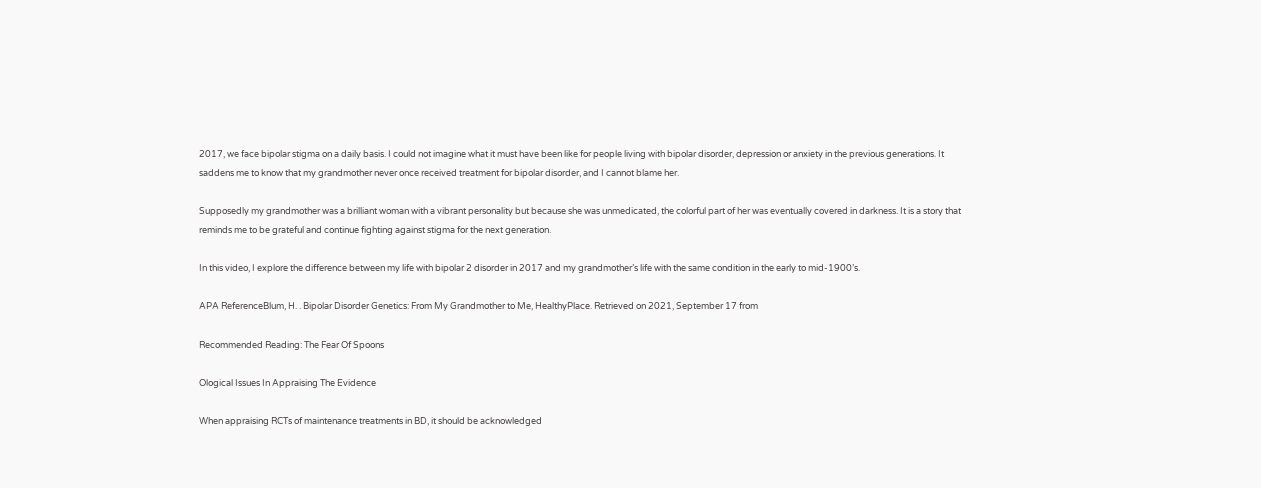2017, we face bipolar stigma on a daily basis. I could not imagine what it must have been like for people living with bipolar disorder, depression or anxiety in the previous generations. It saddens me to know that my grandmother never once received treatment for bipolar disorder, and I cannot blame her.

Supposedly my grandmother was a brilliant woman with a vibrant personality but because she was unmedicated, the colorful part of her was eventually covered in darkness. It is a story that reminds me to be grateful and continue fighting against stigma for the next generation.

In this video, I explore the difference between my life with bipolar 2 disorder in 2017 and my grandmother’s life with the same condition in the early to mid-1900’s.

APA ReferenceBlum, H. . Bipolar Disorder Genetics: From My Grandmother to Me, HealthyPlace. Retrieved on 2021, September 17 from

Recommended Reading: The Fear Of Spoons

Ological Issues In Appraising The Evidence

When appraising RCTs of maintenance treatments in BD, it should be acknowledged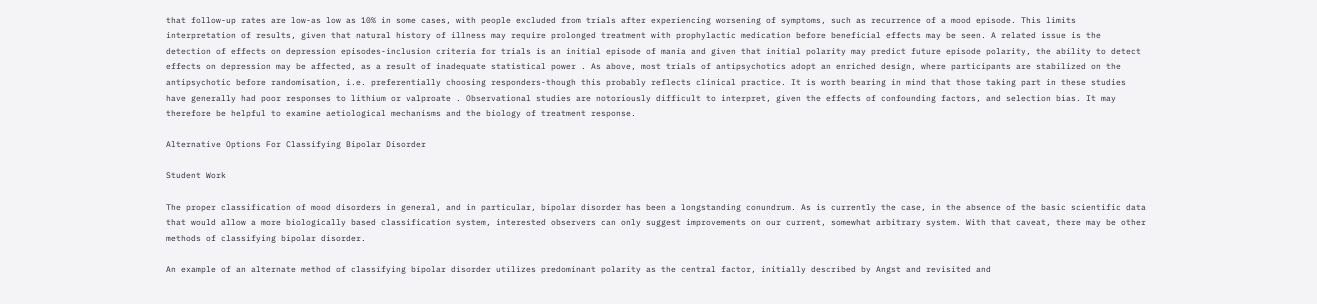that follow-up rates are low-as low as 10% in some cases, with people excluded from trials after experiencing worsening of symptoms, such as recurrence of a mood episode. This limits interpretation of results, given that natural history of illness may require prolonged treatment with prophylactic medication before beneficial effects may be seen. A related issue is the detection of effects on depression episodes-inclusion criteria for trials is an initial episode of mania and given that initial polarity may predict future episode polarity, the ability to detect effects on depression may be affected, as a result of inadequate statistical power . As above, most trials of antipsychotics adopt an enriched design, where participants are stabilized on the antipsychotic before randomisation, i.e. preferentially choosing responders-though this probably reflects clinical practice. It is worth bearing in mind that those taking part in these studies have generally had poor responses to lithium or valproate . Observational studies are notoriously difficult to interpret, given the effects of confounding factors, and selection bias. It may therefore be helpful to examine aetiological mechanisms and the biology of treatment response.

Alternative Options For Classifying Bipolar Disorder

Student Work

The proper classification of mood disorders in general, and in particular, bipolar disorder has been a longstanding conundrum. As is currently the case, in the absence of the basic scientific data that would allow a more biologically based classification system, interested observers can only suggest improvements on our current, somewhat arbitrary system. With that caveat, there may be other methods of classifying bipolar disorder.

An example of an alternate method of classifying bipolar disorder utilizes predominant polarity as the central factor, initially described by Angst and revisited and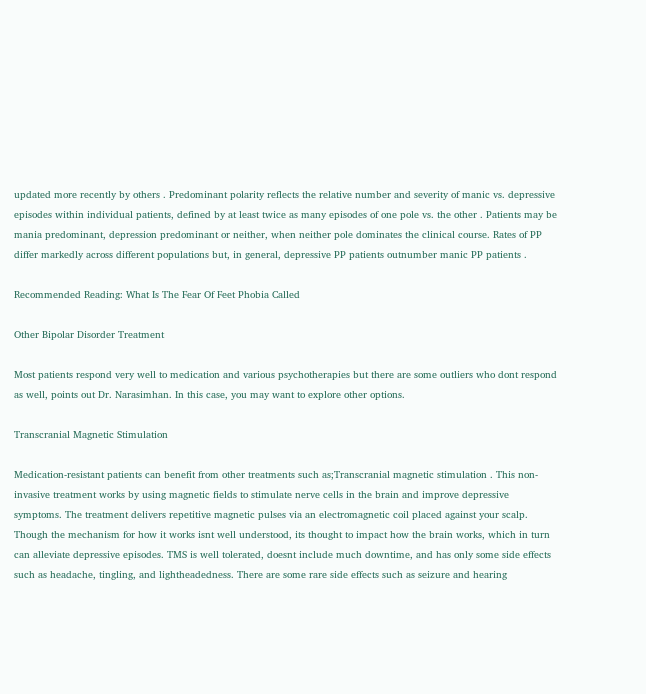updated more recently by others . Predominant polarity reflects the relative number and severity of manic vs. depressive episodes within individual patients, defined by at least twice as many episodes of one pole vs. the other . Patients may be mania predominant, depression predominant or neither, when neither pole dominates the clinical course. Rates of PP differ markedly across different populations but, in general, depressive PP patients outnumber manic PP patients .

Recommended Reading: What Is The Fear Of Feet Phobia Called

Other Bipolar Disorder Treatment

Most patients respond very well to medication and various psychotherapies but there are some outliers who dont respond as well, points out Dr. Narasimhan. In this case, you may want to explore other options.

Transcranial Magnetic Stimulation

Medication-resistant patients can benefit from other treatments such as;Transcranial magnetic stimulation . This non-invasive treatment works by using magnetic fields to stimulate nerve cells in the brain and improve depressive symptoms. The treatment delivers repetitive magnetic pulses via an electromagnetic coil placed against your scalp. Though the mechanism for how it works isnt well understood, its thought to impact how the brain works, which in turn can alleviate depressive episodes. TMS is well tolerated, doesnt include much downtime, and has only some side effects such as headache, tingling, and lightheadedness. There are some rare side effects such as seizure and hearing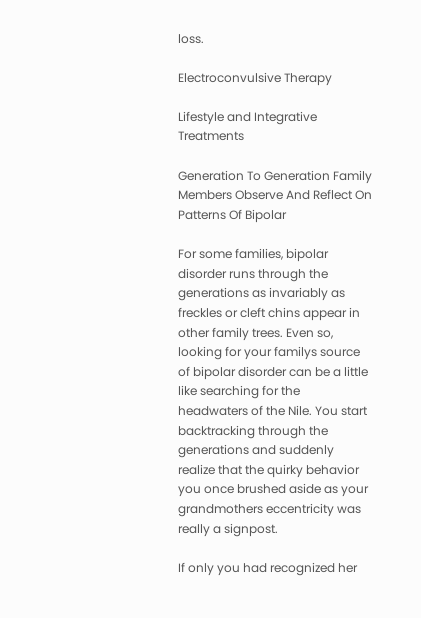loss.

Electroconvulsive Therapy

Lifestyle and Integrative Treatments

Generation To Generation Family Members Observe And Reflect On Patterns Of Bipolar

For some families, bipolar disorder runs through the generations as invariably as freckles or cleft chins appear in other family trees. Even so, looking for your familys source of bipolar disorder can be a little like searching for the headwaters of the Nile. You start backtracking through the generations and suddenly realize that the quirky behavior you once brushed aside as your grandmothers eccentricity was really a signpost.

If only you had recognized her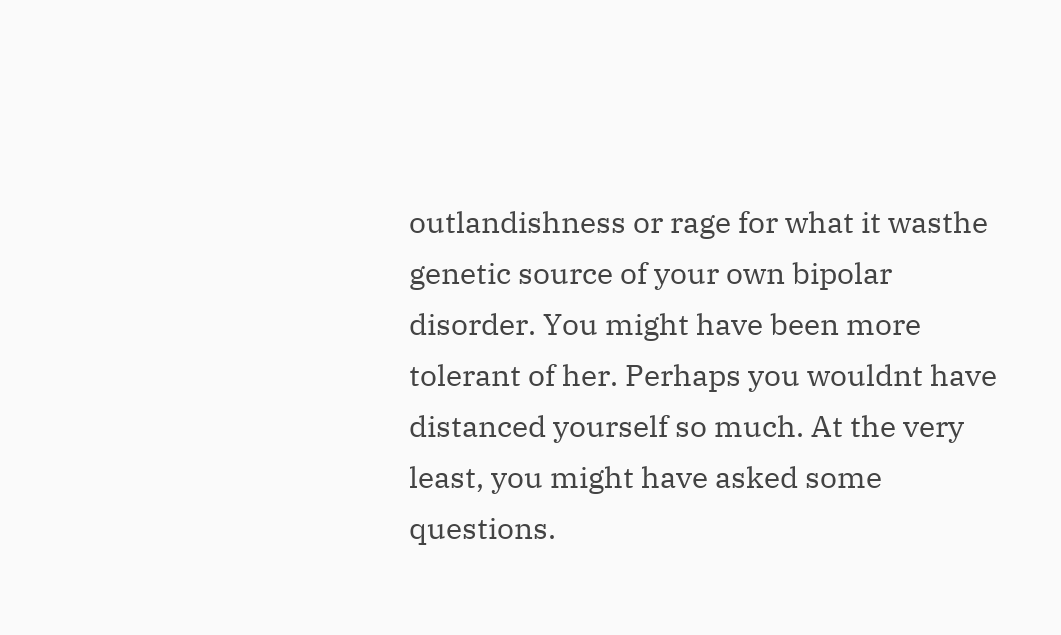outlandishness or rage for what it wasthe genetic source of your own bipolar disorder. You might have been more tolerant of her. Perhaps you wouldnt have distanced yourself so much. At the very least, you might have asked some questions.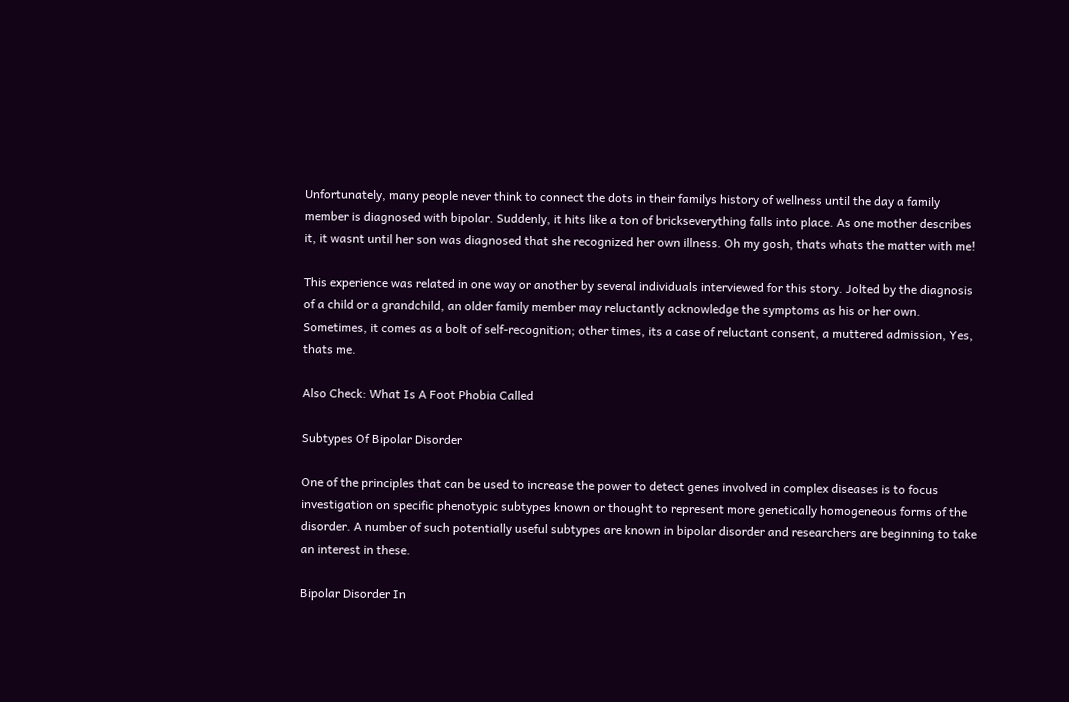Unfortunately, many people never think to connect the dots in their familys history of wellness until the day a family member is diagnosed with bipolar. Suddenly, it hits like a ton of brickseverything falls into place. As one mother describes it, it wasnt until her son was diagnosed that she recognized her own illness. Oh my gosh, thats whats the matter with me!

This experience was related in one way or another by several individuals interviewed for this story. Jolted by the diagnosis of a child or a grandchild, an older family member may reluctantly acknowledge the symptoms as his or her own. Sometimes, it comes as a bolt of self-recognition; other times, its a case of reluctant consent, a muttered admission, Yes, thats me.

Also Check: What Is A Foot Phobia Called

Subtypes Of Bipolar Disorder

One of the principles that can be used to increase the power to detect genes involved in complex diseases is to focus investigation on specific phenotypic subtypes known or thought to represent more genetically homogeneous forms of the disorder. A number of such potentially useful subtypes are known in bipolar disorder and researchers are beginning to take an interest in these.

Bipolar Disorder In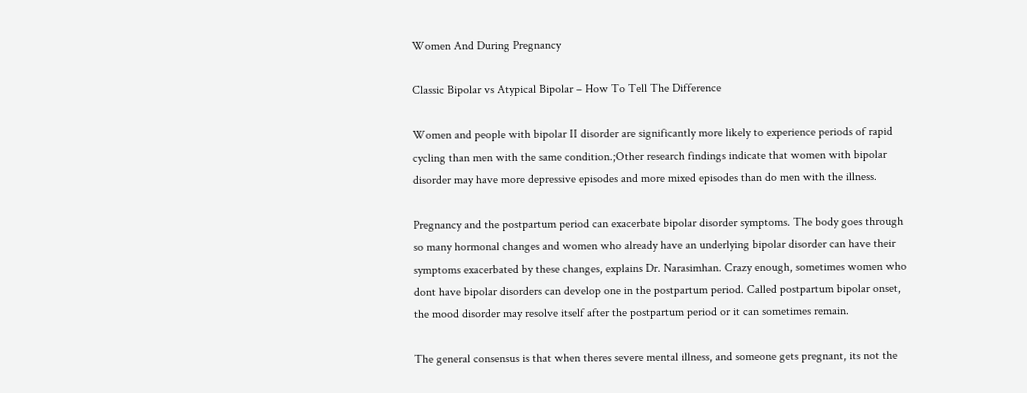Women And During Pregnancy

Classic Bipolar vs Atypical Bipolar – How To Tell The Difference

Women and people with bipolar II disorder are significantly more likely to experience periods of rapid cycling than men with the same condition.;Other research findings indicate that women with bipolar disorder may have more depressive episodes and more mixed episodes than do men with the illness.

Pregnancy and the postpartum period can exacerbate bipolar disorder symptoms. The body goes through so many hormonal changes and women who already have an underlying bipolar disorder can have their symptoms exacerbated by these changes, explains Dr. Narasimhan. Crazy enough, sometimes women who dont have bipolar disorders can develop one in the postpartum period. Called postpartum bipolar onset, the mood disorder may resolve itself after the postpartum period or it can sometimes remain.

The general consensus is that when theres severe mental illness, and someone gets pregnant, its not the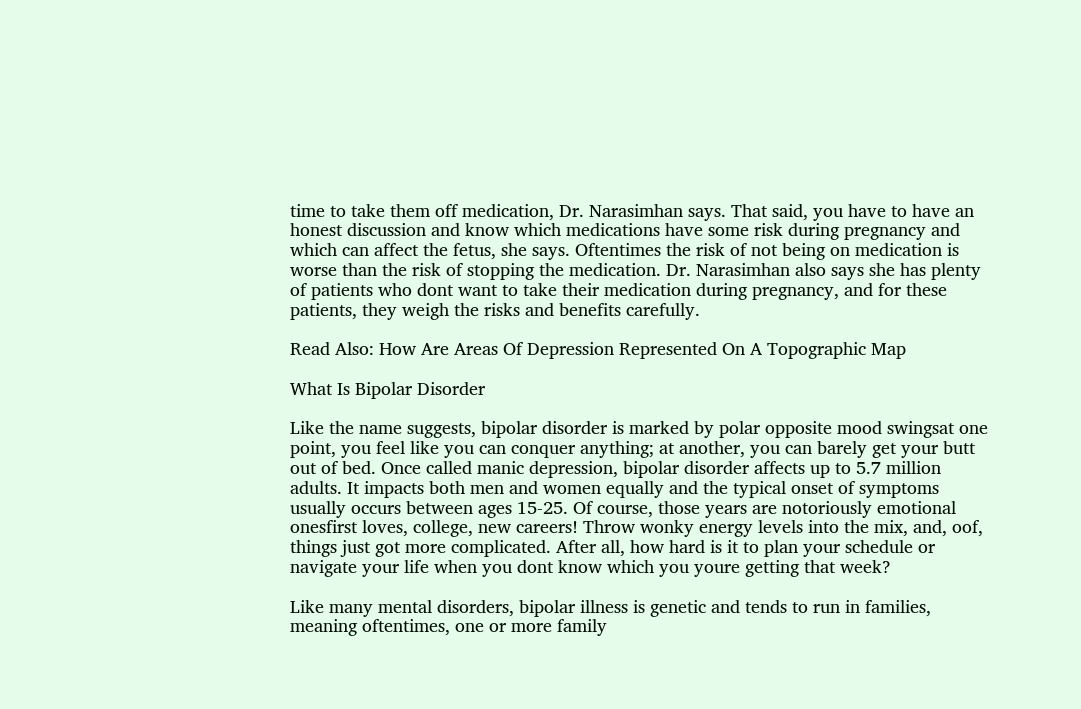time to take them off medication, Dr. Narasimhan says. That said, you have to have an honest discussion and know which medications have some risk during pregnancy and which can affect the fetus, she says. Oftentimes the risk of not being on medication is worse than the risk of stopping the medication. Dr. Narasimhan also says she has plenty of patients who dont want to take their medication during pregnancy, and for these patients, they weigh the risks and benefits carefully.

Read Also: How Are Areas Of Depression Represented On A Topographic Map

What Is Bipolar Disorder

Like the name suggests, bipolar disorder is marked by polar opposite mood swingsat one point, you feel like you can conquer anything; at another, you can barely get your butt out of bed. Once called manic depression, bipolar disorder affects up to 5.7 million adults. It impacts both men and women equally and the typical onset of symptoms usually occurs between ages 15-25. Of course, those years are notoriously emotional onesfirst loves, college, new careers! Throw wonky energy levels into the mix, and, oof, things just got more complicated. After all, how hard is it to plan your schedule or navigate your life when you dont know which you youre getting that week?

Like many mental disorders, bipolar illness is genetic and tends to run in families, meaning oftentimes, one or more family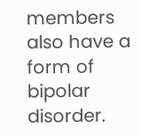members also have a form of bipolar disorder.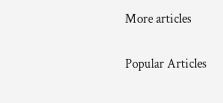More articles

Popular Articles